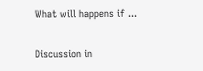What will happens if ...

Discussion in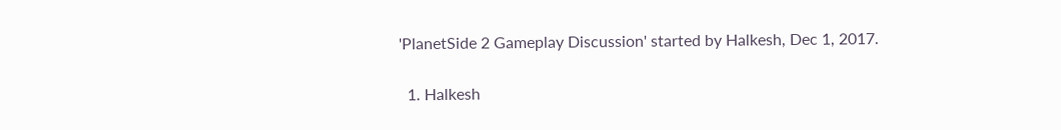'PlanetSide 2 Gameplay Discussion' started by Halkesh, Dec 1, 2017.

  1. Halkesh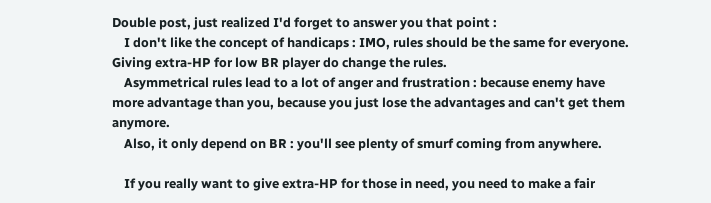Double post, just realized I'd forget to answer you that point :
    I don't like the concept of handicaps : IMO, rules should be the same for everyone. Giving extra-HP for low BR player do change the rules.
    Asymmetrical rules lead to a lot of anger and frustration : because enemy have more advantage than you, because you just lose the advantages and can't get them anymore.
    Also, it only depend on BR : you'll see plenty of smurf coming from anywhere.

    If you really want to give extra-HP for those in need, you need to make a fair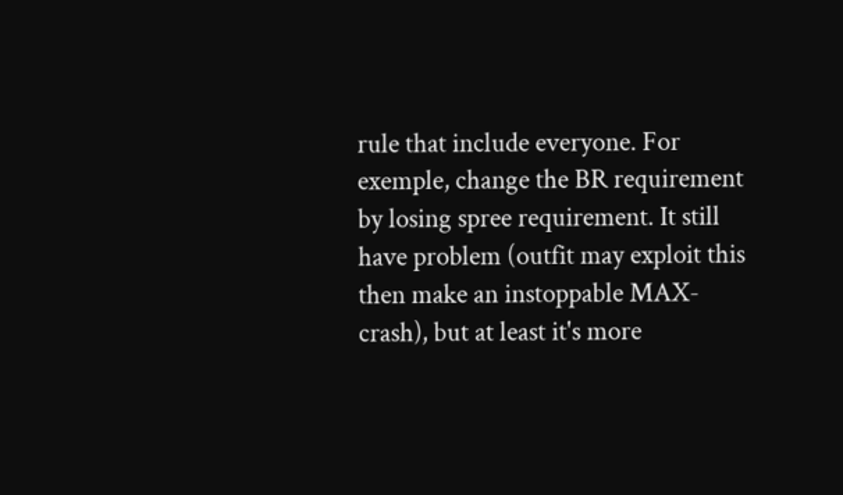rule that include everyone. For exemple, change the BR requirement by losing spree requirement. It still have problem (outfit may exploit this then make an instoppable MAX-crash), but at least it's more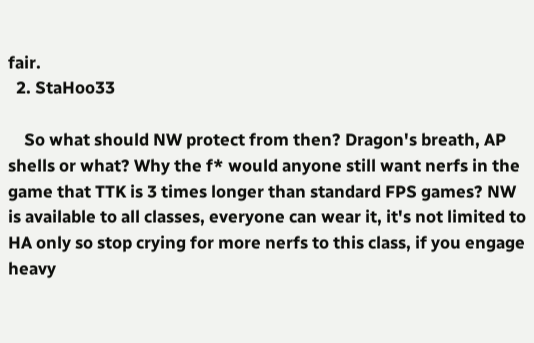fair.
  2. StaHoo33

    So what should NW protect from then? Dragon's breath, AP shells or what? Why the f* would anyone still want nerfs in the game that TTK is 3 times longer than standard FPS games? NW is available to all classes, everyone can wear it, it's not limited to HA only so stop crying for more nerfs to this class, if you engage heavy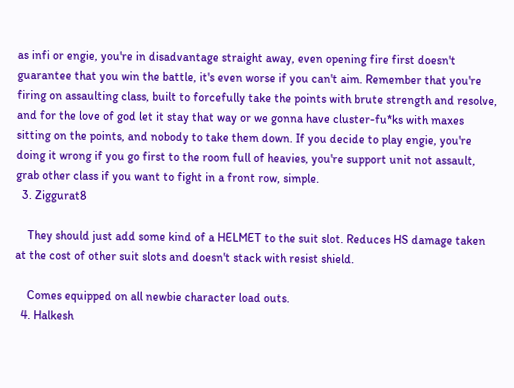as infi or engie, you're in disadvantage straight away, even opening fire first doesn't guarantee that you win the battle, it's even worse if you can't aim. Remember that you're firing on assaulting class, built to forcefully take the points with brute strength and resolve, and for the love of god let it stay that way or we gonna have cluster-fu*ks with maxes sitting on the points, and nobody to take them down. If you decide to play engie, you're doing it wrong if you go first to the room full of heavies, you're support unit not assault, grab other class if you want to fight in a front row, simple.
  3. Ziggurat8

    They should just add some kind of a HELMET to the suit slot. Reduces HS damage taken at the cost of other suit slots and doesn't stack with resist shield.

    Comes equipped on all newbie character load outs.
  4. Halkesh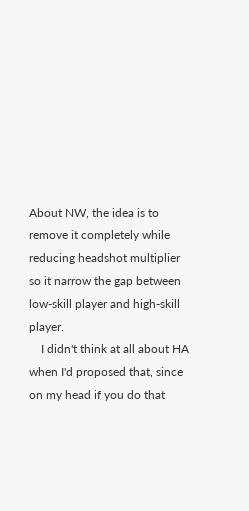About NW, the idea is to remove it completely while reducing headshot multiplier so it narrow the gap between low-skill player and high-skill player.
    I didn't think at all about HA when I'd proposed that, since on my head if you do that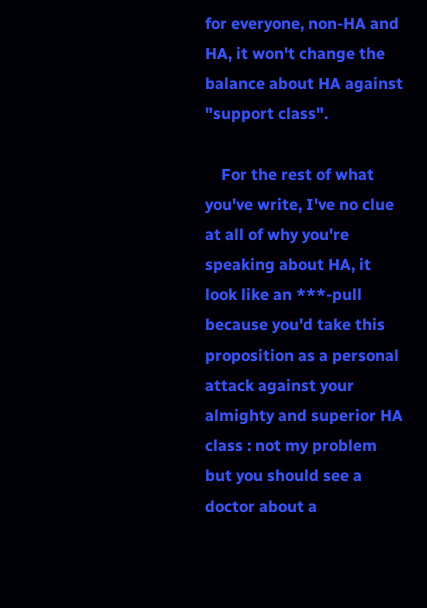for everyone, non-HA and HA, it won't change the balance about HA against "support class".

    For the rest of what you've write, I've no clue at all of why you're speaking about HA, it look like an ***-pull because you'd take this proposition as a personal attack against your almighty and superior HA class : not my problem but you should see a doctor about a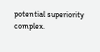potential superiority complex.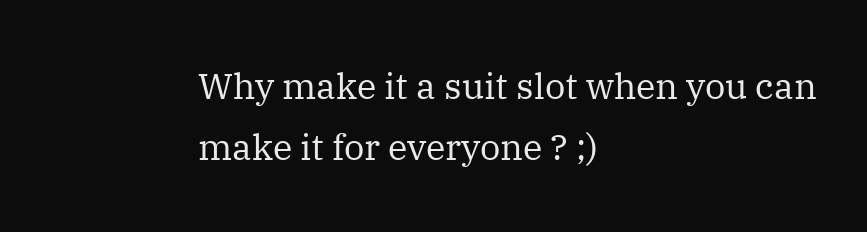Why make it a suit slot when you can make it for everyone ? ;)